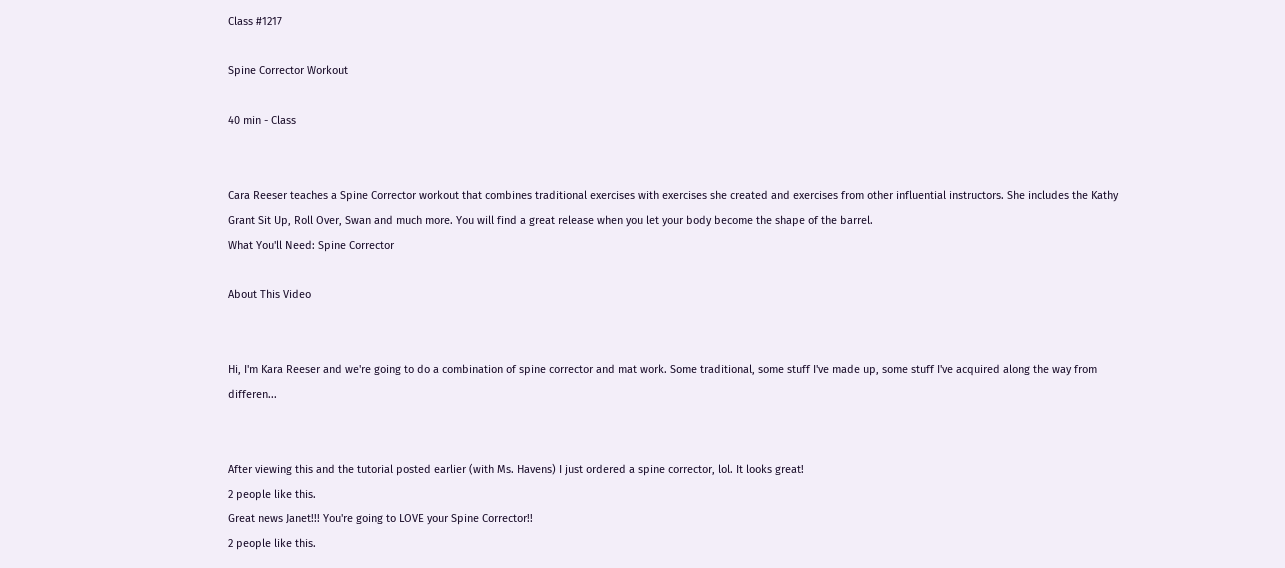Class #1217

Spine Corrector Workout

40 min - Class


Cara Reeser teaches a Spine Corrector workout that combines traditional exercises with exercises she created and exercises from other influential instructors. She includes the Kathy Grant Sit Up, Roll Over, Swan and much more. You will find a great release when you let your body become the shape of the barrel.
What You'll Need: Spine Corrector

About This Video


Hi, I'm Kara Reeser and we're going to do a combination of spine corrector and mat work. Some traditional, some stuff I've made up, some stuff I've acquired along the way from differen...


After viewing this and the tutorial posted earlier (with Ms. Havens) I just ordered a spine corrector, lol. It looks great!
2 people like this.
Great news Janet!!! You're going to LOVE your Spine Corrector!!
2 people like this.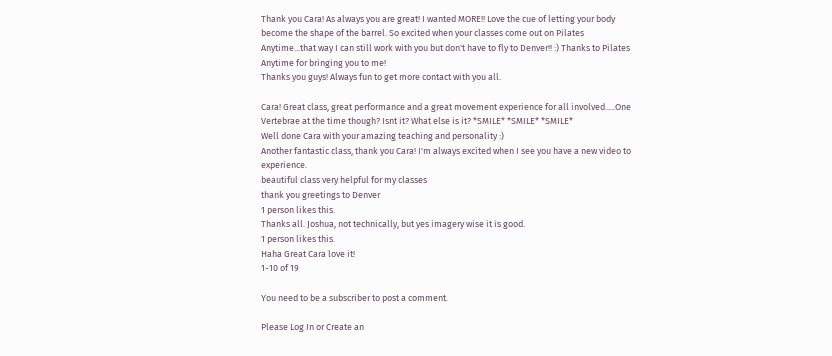Thank you Cara! As always you are great! I wanted MORE!! Love the cue of letting your body become the shape of the barrel. So excited when your classes come out on Pilates Anytime...that way I can still work with you but don't have to fly to Denver!! :) Thanks to Pilates Anytime for bringing you to me!
Thanks you guys! Always fun to get more contact with you all.

Cara! Great class, great performance and a great movement experience for all involved.....One Vertebrae at the time though? Isnt it? What else is it? *SMILE* *SMILE* *SMILE*
Well done Cara with your amazing teaching and personality :)
Another fantastic class, thank you Cara! I'm always excited when I see you have a new video to experience.
beautiful class very helpful for my classes
thank you greetings to Denver
1 person likes this.
Thanks all. Joshua, not technically, but yes imagery wise it is good.
1 person likes this.
Haha Great Cara love it!
1-10 of 19

You need to be a subscriber to post a comment.

Please Log In or Create an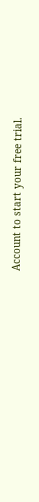Account to start your free trial.